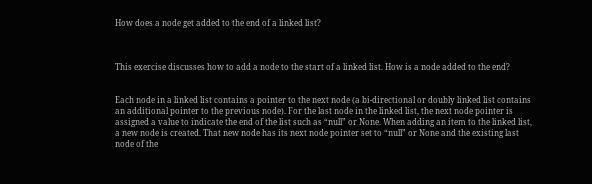How does a node get added to the end of a linked list?



This exercise discusses how to add a node to the start of a linked list. How is a node added to the end?


Each node in a linked list contains a pointer to the next node (a bi-directional or doubly linked list contains an additional pointer to the previous node). For the last node in the linked list, the next node pointer is assigned a value to indicate the end of the list such as “null” or None. When adding an item to the linked list, a new node is created. That new node has its next node pointer set to “null” or None and the existing last node of the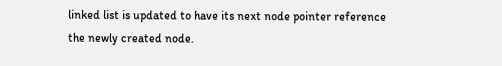linked list is updated to have its next node pointer reference the newly created node.